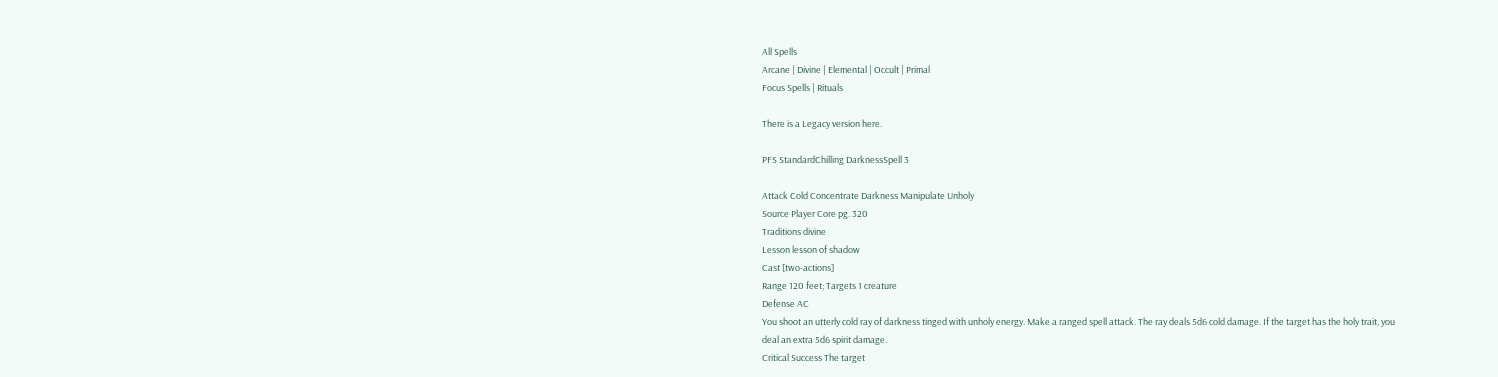All Spells
Arcane | Divine | Elemental | Occult | Primal
Focus Spells | Rituals

There is a Legacy version here.

PFS StandardChilling DarknessSpell 3

Attack Cold Concentrate Darkness Manipulate Unholy
Source Player Core pg. 320
Traditions divine
Lesson lesson of shadow
Cast [two-actions]
Range 120 feet; Targets 1 creature
Defense AC
You shoot an utterly cold ray of darkness tinged with unholy energy. Make a ranged spell attack. The ray deals 5d6 cold damage. If the target has the holy trait, you deal an extra 5d6 spirit damage.
Critical Success The target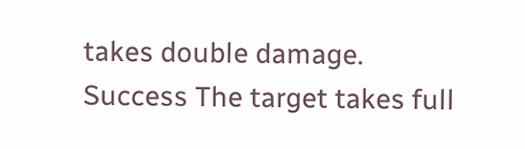takes double damage.
Success The target takes full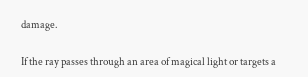damage.

If the ray passes through an area of magical light or targets a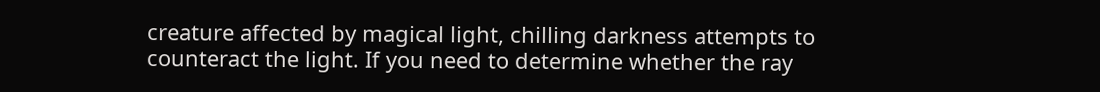creature affected by magical light, chilling darkness attempts to counteract the light. If you need to determine whether the ray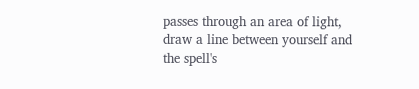passes through an area of light, draw a line between yourself and the spell's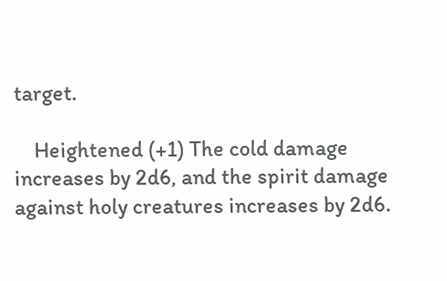target.

    Heightened (+1) The cold damage increases by 2d6, and the spirit damage against holy creatures increases by 2d6.